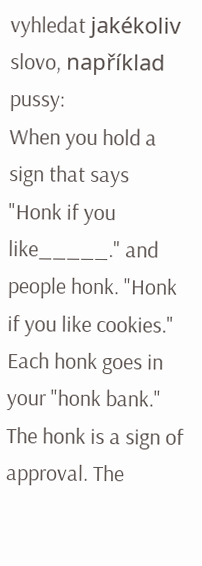vyhledat jakékoliv slovo, například pussy:
When you hold a sign that says "Honk if you like_____." and people honk. "Honk if you like cookies." Each honk goes in your "honk bank." The honk is a sign of approval. The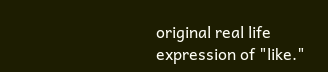original real life expression of "like."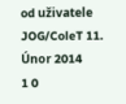od uživatele JOG/ColeT 11. Únor 2014
1 0